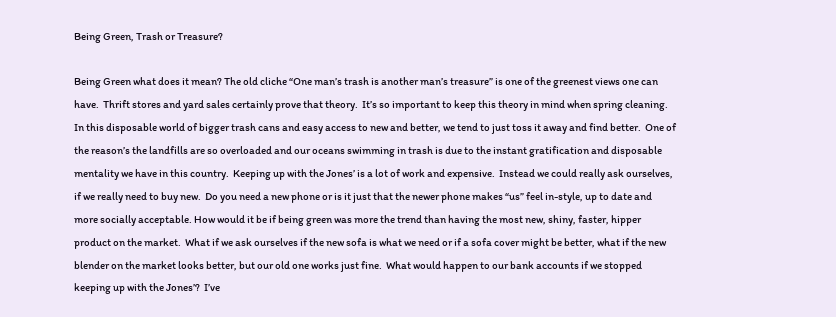Being Green, Trash or Treasure?

Being Green what does it mean? The old cliche “One man’s trash is another man’s treasure” is one of the greenest views one can have.  Thrift stores and yard sales certainly prove that theory.  It’s so important to keep this theory in mind when spring cleaning.  In this disposable world of bigger trash cans and easy access to new and better, we tend to just toss it away and find better.  One of the reason’s the landfills are so overloaded and our oceans swimming in trash is due to the instant gratification and disposable mentality we have in this country.  Keeping up with the Jones’ is a lot of work and expensive.  Instead we could really ask ourselves, if we really need to buy new.  Do you need a new phone or is it just that the newer phone makes “us” feel in-style, up to date and more socially acceptable. How would it be if being green was more the trend than having the most new, shiny, faster, hipper product on the market.  What if we ask ourselves if the new sofa is what we need or if a sofa cover might be better, what if the new blender on the market looks better, but our old one works just fine.  What would happen to our bank accounts if we stopped keeping up with the Jones’?  I’ve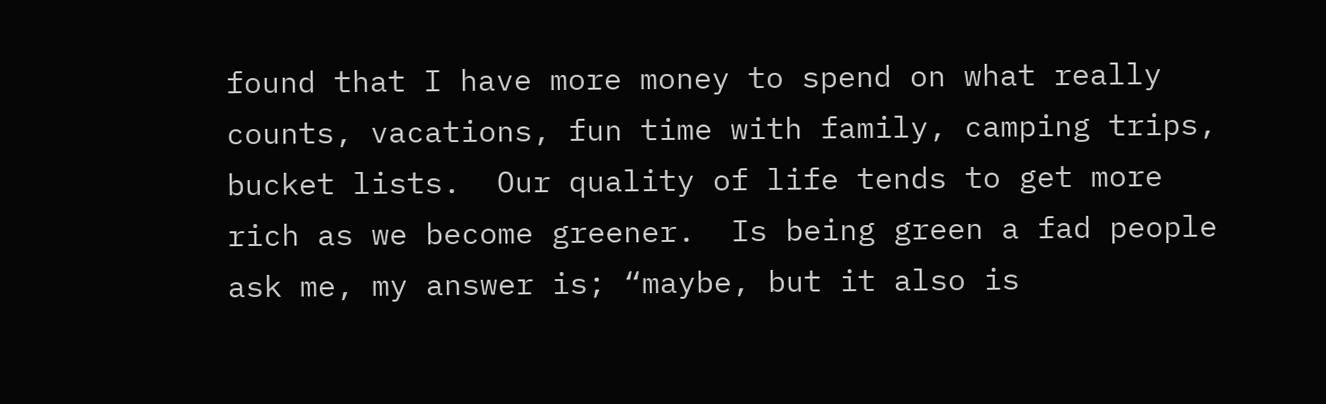found that I have more money to spend on what really counts, vacations, fun time with family, camping trips, bucket lists.  Our quality of life tends to get more rich as we become greener.  Is being green a fad people ask me, my answer is; “maybe, but it also is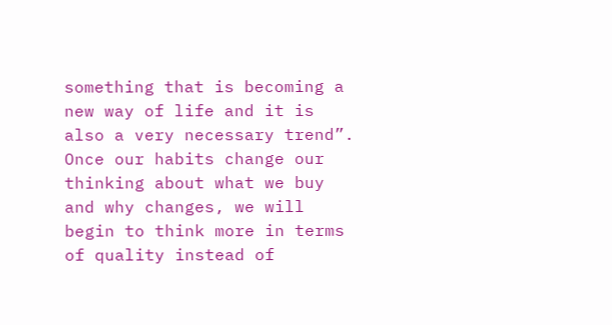something that is becoming a new way of life and it is also a very necessary trend”. Once our habits change our thinking about what we buy and why changes, we will begin to think more in terms of quality instead of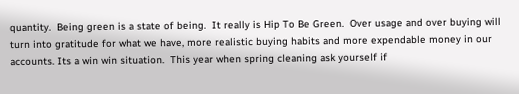quantity.  Being green is a state of being.  It really is Hip To Be Green.  Over usage and over buying will turn into gratitude for what we have, more realistic buying habits and more expendable money in our accounts. Its a win win situation.  This year when spring cleaning ask yourself if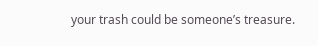your trash could be someone’s treasure.